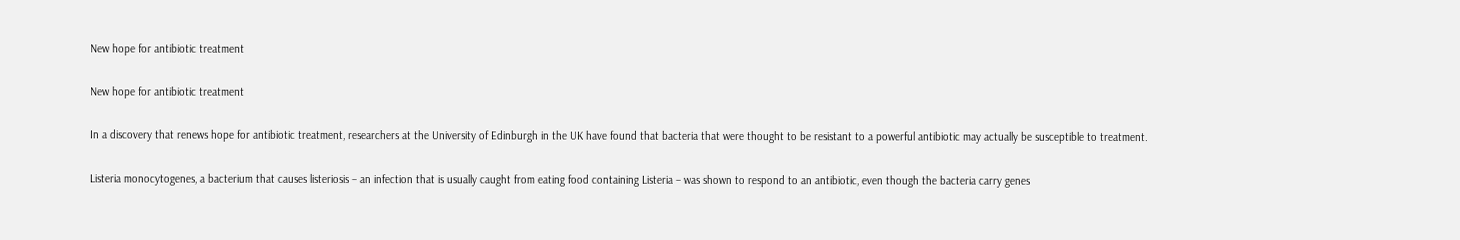New hope for antibiotic treatment

New hope for antibiotic treatment

In a discovery that renews hope for antibiotic treatment, researchers at the University of Edinburgh in the UK have found that bacteria that were thought to be resistant to a powerful antibiotic may actually be susceptible to treatment.

Listeria monocytogenes, a bacterium that causes listeriosis – an infection that is usually caught from eating food containing Listeria – was shown to respond to an antibiotic, even though the bacteria carry genes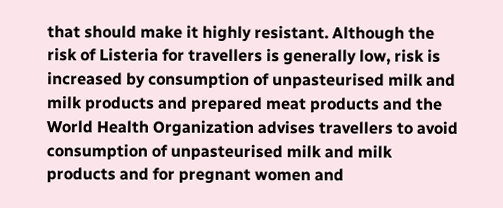that should make it highly resistant. Although the risk of Listeria for travellers is generally low, risk is increased by consumption of unpasteurised milk and milk products and prepared meat products and the World Health Organization advises travellers to avoid consumption of unpasteurised milk and milk products and for pregnant women and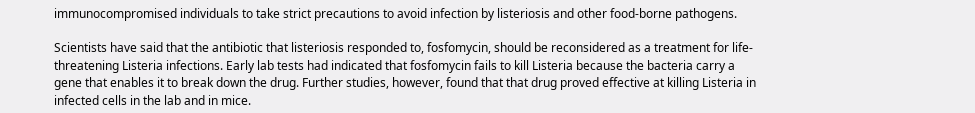immunocompromised individuals to take strict precautions to avoid infection by listeriosis and other food-borne pathogens.

Scientists have said that the antibiotic that listeriosis responded to, fosfomycin, should be reconsidered as a treatment for life-threatening Listeria infections. Early lab tests had indicated that fosfomycin fails to kill Listeria because the bacteria carry a gene that enables it to break down the drug. Further studies, however, found that that drug proved effective at killing Listeria in infected cells in the lab and in mice.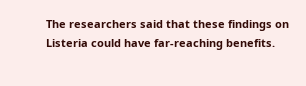The researchers said that these findings on Listeria could have far-reaching benefits.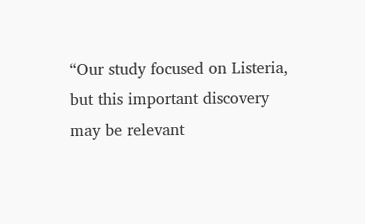“Our study focused on Listeria, but this important discovery may be relevant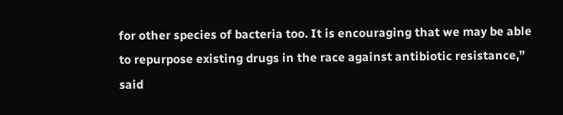for other species of bacteria too. It is encouraging that we may be able to repurpose existing drugs in the race against antibiotic resistance,” said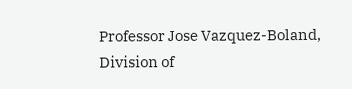Professor Jose Vazquez-Boland, Division of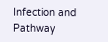Infection and Pathway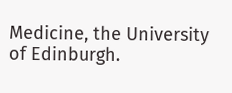Medicine, the University of Edinburgh.